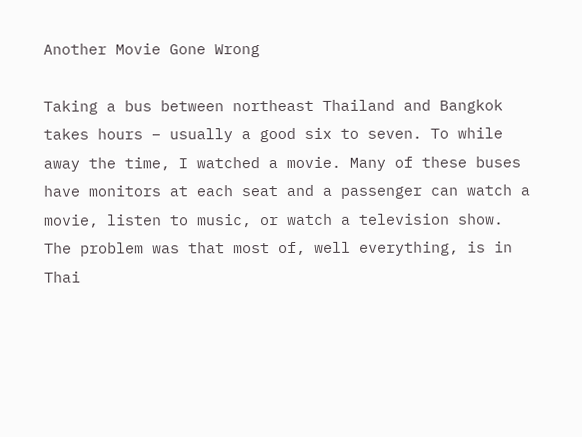Another Movie Gone Wrong

Taking a bus between northeast Thailand and Bangkok takes hours – usually a good six to seven. To while away the time, I watched a movie. Many of these buses have monitors at each seat and a passenger can watch a movie, listen to music, or watch a television show. The problem was that most of, well everything, is in Thai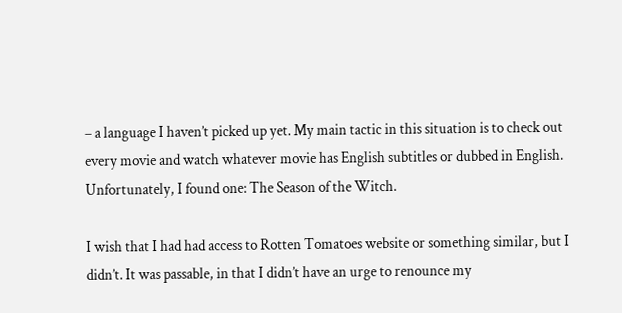– a language I haven’t picked up yet. My main tactic in this situation is to check out every movie and watch whatever movie has English subtitles or dubbed in English.  Unfortunately, I found one: The Season of the Witch.

I wish that I had had access to Rotten Tomatoes website or something similar, but I didn’t. It was passable, in that I didn’t have an urge to renounce my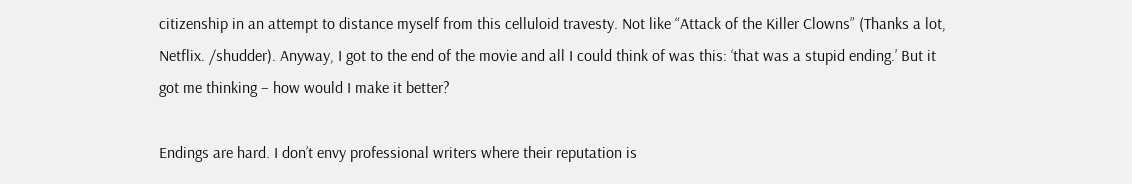citizenship in an attempt to distance myself from this celluloid travesty. Not like “Attack of the Killer Clowns” (Thanks a lot, Netflix. /shudder). Anyway, I got to the end of the movie and all I could think of was this: ‘that was a stupid ending.’ But it got me thinking – how would I make it better?

Endings are hard. I don’t envy professional writers where their reputation is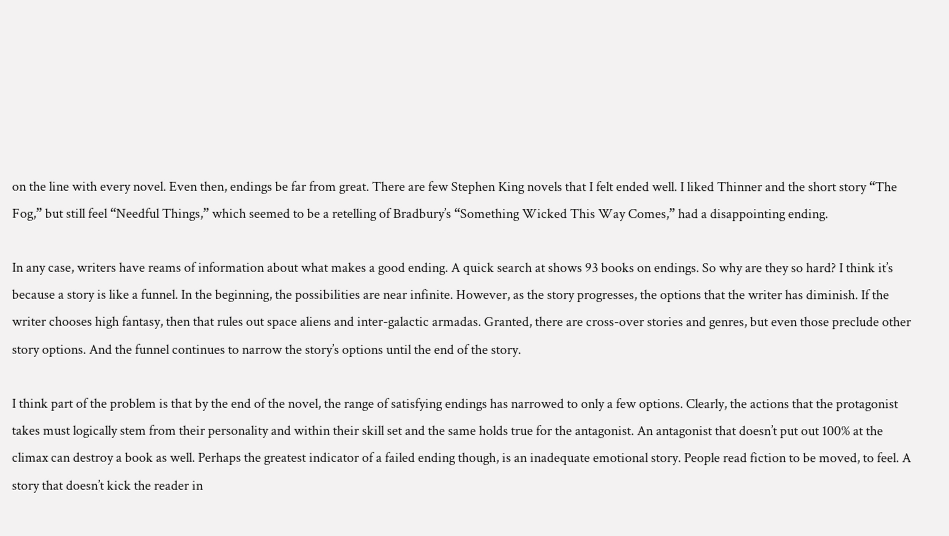on the line with every novel. Even then, endings be far from great. There are few Stephen King novels that I felt ended well. I liked Thinner and the short story “The Fog,” but still feel “Needful Things,” which seemed to be a retelling of Bradbury’s “Something Wicked This Way Comes,” had a disappointing ending.

In any case, writers have reams of information about what makes a good ending. A quick search at shows 93 books on endings. So why are they so hard? I think it’s because a story is like a funnel. In the beginning, the possibilities are near infinite. However, as the story progresses, the options that the writer has diminish. If the writer chooses high fantasy, then that rules out space aliens and inter-galactic armadas. Granted, there are cross-over stories and genres, but even those preclude other story options. And the funnel continues to narrow the story’s options until the end of the story.

I think part of the problem is that by the end of the novel, the range of satisfying endings has narrowed to only a few options. Clearly, the actions that the protagonist takes must logically stem from their personality and within their skill set and the same holds true for the antagonist. An antagonist that doesn’t put out 100% at the climax can destroy a book as well. Perhaps the greatest indicator of a failed ending though, is an inadequate emotional story. People read fiction to be moved, to feel. A story that doesn’t kick the reader in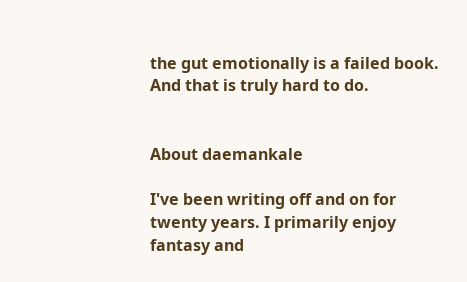the gut emotionally is a failed book. And that is truly hard to do.


About daemankale

I've been writing off and on for twenty years. I primarily enjoy fantasy and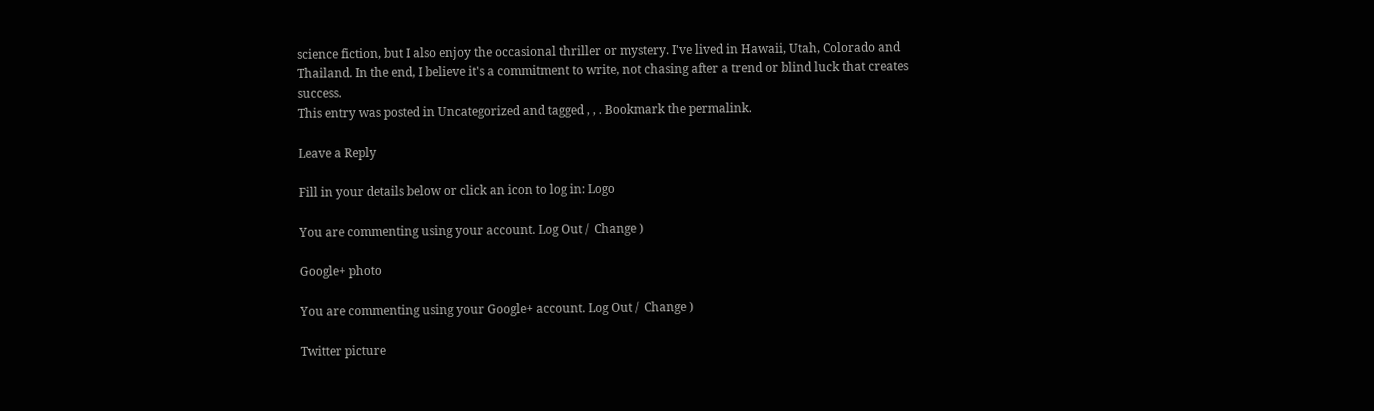science fiction, but I also enjoy the occasional thriller or mystery. I've lived in Hawaii, Utah, Colorado and Thailand. In the end, I believe it's a commitment to write, not chasing after a trend or blind luck that creates success.
This entry was posted in Uncategorized and tagged , , . Bookmark the permalink.

Leave a Reply

Fill in your details below or click an icon to log in: Logo

You are commenting using your account. Log Out /  Change )

Google+ photo

You are commenting using your Google+ account. Log Out /  Change )

Twitter picture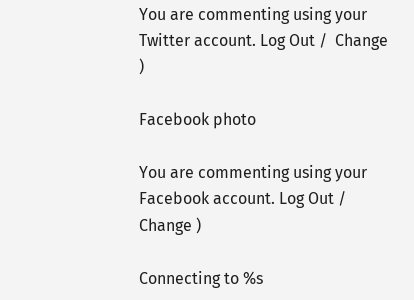You are commenting using your Twitter account. Log Out /  Change )

Facebook photo

You are commenting using your Facebook account. Log Out /  Change )

Connecting to %s